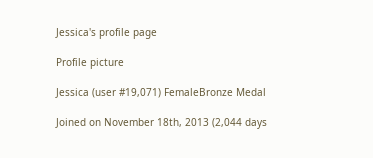Jessica's profile page

Profile picture

Jessica (user #19,071) FemaleBronze Medal

Joined on November 18th, 2013 (2,044 days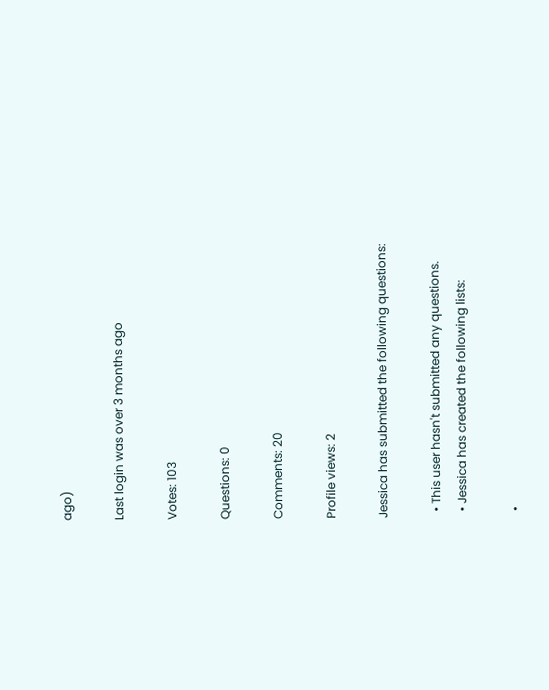ago)

Last login was over 3 months ago

Votes: 103

Questions: 0

Comments: 20

Profile views: 2

Jessica has submitted the following questions:

  • This user hasn't submitted any questions.
  • Jessica has created the following lists:

  •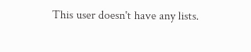This user doesn't have any lists.